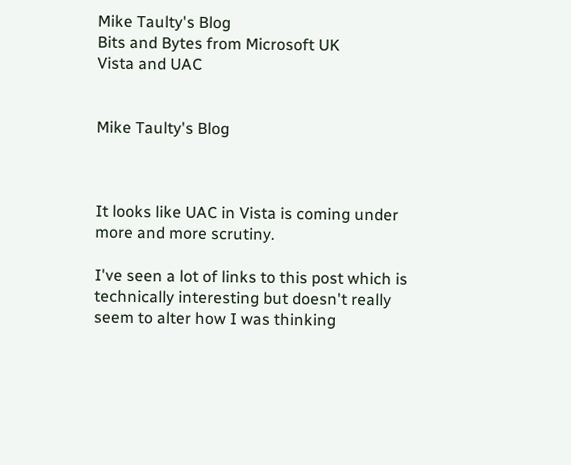Mike Taulty's Blog
Bits and Bytes from Microsoft UK
Vista and UAC


Mike Taulty's Blog



It looks like UAC in Vista is coming under more and more scrutiny.

I've seen a lot of links to this post which is technically interesting but doesn't really seem to alter how I was thinking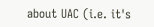about UAC (i.e. it's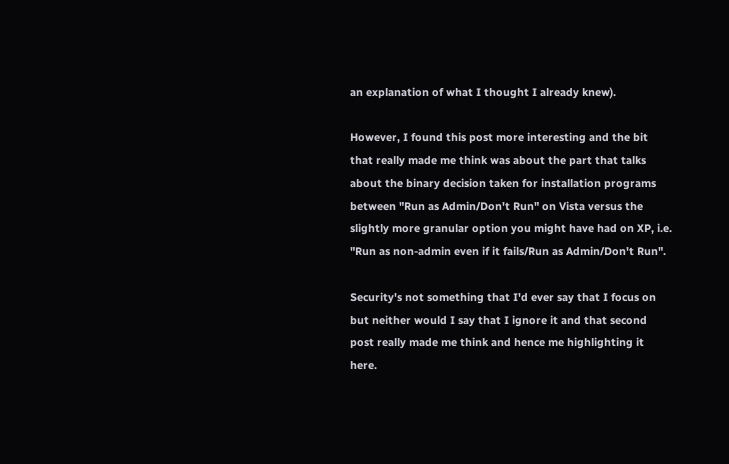an explanation of what I thought I already knew).

However, I found this post more interesting and the bit that really made me think was about the part that talks about the binary decision taken for installation programs between "Run as Admin/Don't Run" on Vista versus the slightly more granular option you might have had on XP, i.e. "Run as non-admin even if it fails/Run as Admin/Don't Run".

Security's not something that I'd ever say that I focus on but neither would I say that I ignore it and that second post really made me think and hence me highlighting it here.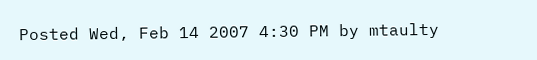Posted Wed, Feb 14 2007 4:30 PM by mtaulty